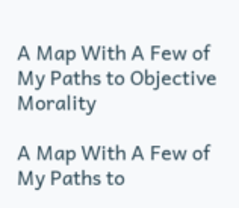A Map With A Few of My Paths to Objective Morality

A Map With A Few of My Paths to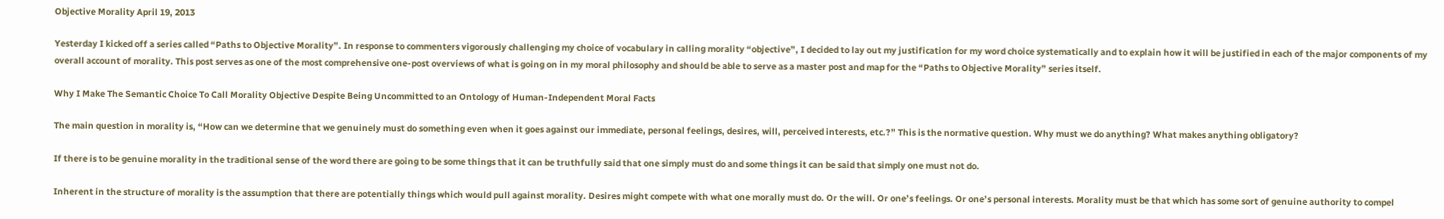Objective Morality April 19, 2013

Yesterday I kicked off a series called “Paths to Objective Morality”. In response to commenters vigorously challenging my choice of vocabulary in calling morality “objective”, I decided to lay out my justification for my word choice systematically and to explain how it will be justified in each of the major components of my overall account of morality. This post serves as one of the most comprehensive one-post overviews of what is going on in my moral philosophy and should be able to serve as a master post and map for the “Paths to Objective Morality” series itself.

Why I Make The Semantic Choice To Call Morality Objective Despite Being Uncommitted to an Ontology of Human-Independent Moral Facts

The main question in morality is, “How can we determine that we genuinely must do something even when it goes against our immediate, personal feelings, desires, will, perceived interests, etc.?” This is the normative question. Why must we do anything? What makes anything obligatory?

If there is to be genuine morality in the traditional sense of the word there are going to be some things that it can be truthfully said that one simply must do and some things it can be said that simply one must not do.

Inherent in the structure of morality is the assumption that there are potentially things which would pull against morality. Desires might compete with what one morally must do. Or the will. Or one’s feelings. Or one’s personal interests. Morality must be that which has some sort of genuine authority to compel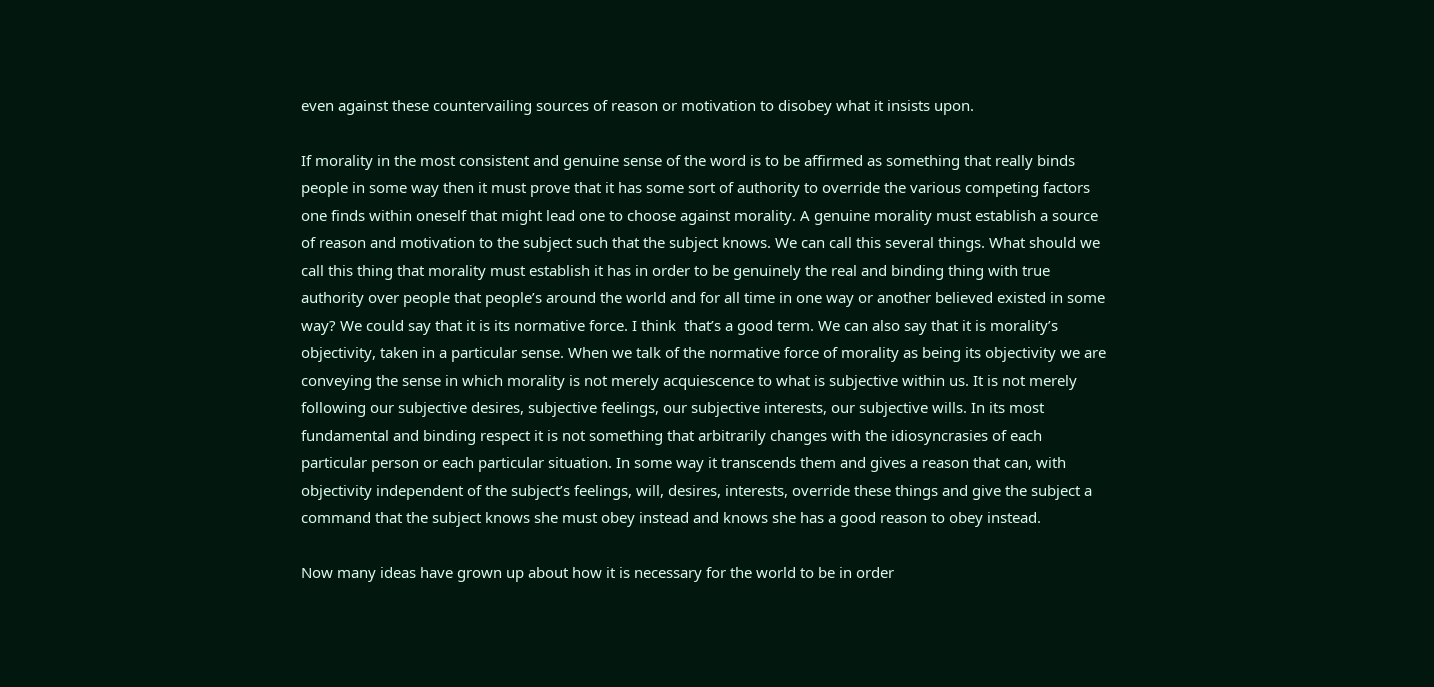even against these countervailing sources of reason or motivation to disobey what it insists upon.

If morality in the most consistent and genuine sense of the word is to be affirmed as something that really binds people in some way then it must prove that it has some sort of authority to override the various competing factors one finds within oneself that might lead one to choose against morality. A genuine morality must establish a source of reason and motivation to the subject such that the subject knows. We can call this several things. What should we call this thing that morality must establish it has in order to be genuinely the real and binding thing with true authority over people that people’s around the world and for all time in one way or another believed existed in some way? We could say that it is its normative force. I think  that’s a good term. We can also say that it is morality’s objectivity, taken in a particular sense. When we talk of the normative force of morality as being its objectivity we are conveying the sense in which morality is not merely acquiescence to what is subjective within us. It is not merely following our subjective desires, subjective feelings, our subjective interests, our subjective wills. In its most fundamental and binding respect it is not something that arbitrarily changes with the idiosyncrasies of each particular person or each particular situation. In some way it transcends them and gives a reason that can, with objectivity independent of the subject’s feelings, will, desires, interests, override these things and give the subject a command that the subject knows she must obey instead and knows she has a good reason to obey instead.

Now many ideas have grown up about how it is necessary for the world to be in order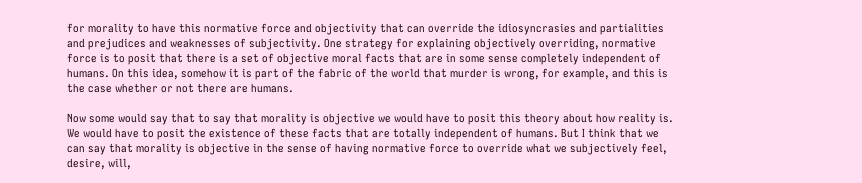for morality to have this normative force and objectivity that can override the idiosyncrasies and partialities and prejudices and weaknesses of subjectivity. One strategy for explaining objectively overriding, normative force is to posit that there is a set of objective moral facts that are in some sense completely independent of humans. On this idea, somehow it is part of the fabric of the world that murder is wrong, for example, and this is the case whether or not there are humans.

Now some would say that to say that morality is objective we would have to posit this theory about how reality is. We would have to posit the existence of these facts that are totally independent of humans. But I think that we can say that morality is objective in the sense of having normative force to override what we subjectively feel, desire, will,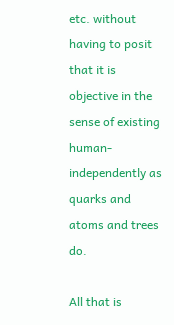etc. without having to posit that it is objective in the sense of existing human-independently as quarks and atoms and trees do.

All that is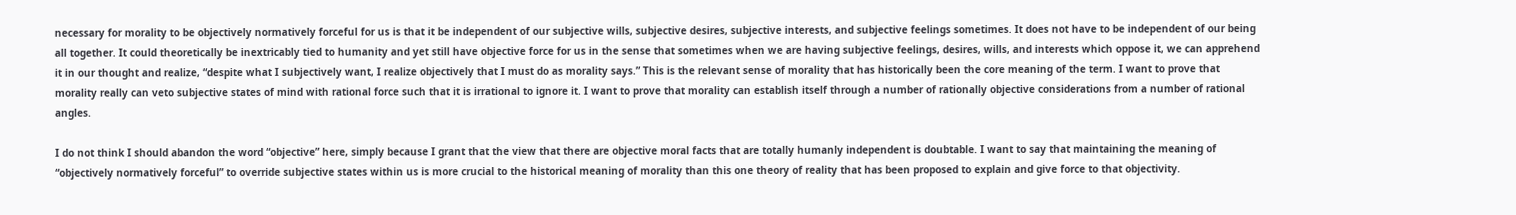necessary for morality to be objectively normatively forceful for us is that it be independent of our subjective wills, subjective desires, subjective interests, and subjective feelings sometimes. It does not have to be independent of our being all together. It could theoretically be inextricably tied to humanity and yet still have objective force for us in the sense that sometimes when we are having subjective feelings, desires, wills, and interests which oppose it, we can apprehend it in our thought and realize, “despite what I subjectively want, I realize objectively that I must do as morality says.” This is the relevant sense of morality that has historically been the core meaning of the term. I want to prove that morality really can veto subjective states of mind with rational force such that it is irrational to ignore it. I want to prove that morality can establish itself through a number of rationally objective considerations from a number of rational angles.

I do not think I should abandon the word “objective” here, simply because I grant that the view that there are objective moral facts that are totally humanly independent is doubtable. I want to say that maintaining the meaning of “objectively normatively forceful” to override subjective states within us is more crucial to the historical meaning of morality than this one theory of reality that has been proposed to explain and give force to that objectivity.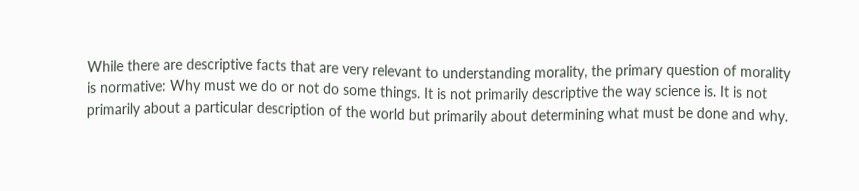While there are descriptive facts that are very relevant to understanding morality, the primary question of morality is normative: Why must we do or not do some things. It is not primarily descriptive the way science is. It is not primarily about a particular description of the world but primarily about determining what must be done and why.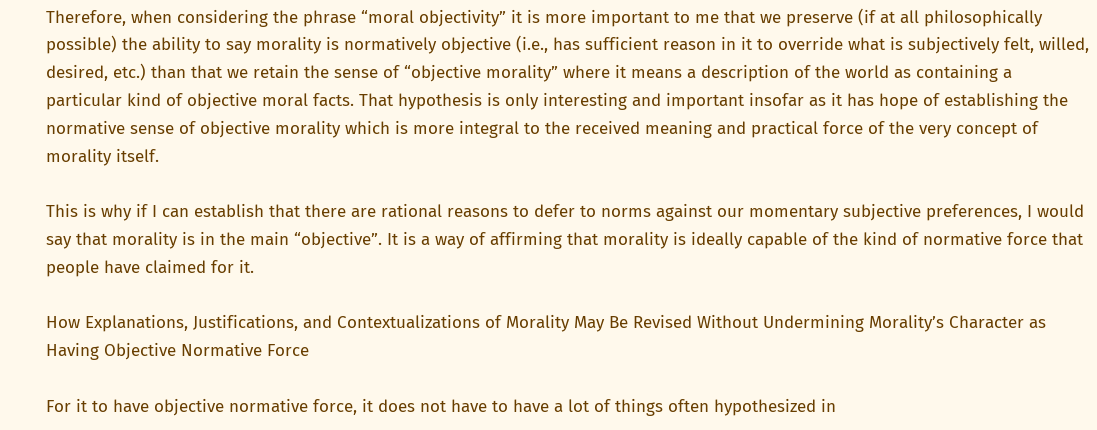Therefore, when considering the phrase “moral objectivity” it is more important to me that we preserve (if at all philosophically possible) the ability to say morality is normatively objective (i.e., has sufficient reason in it to override what is subjectively felt, willed, desired, etc.) than that we retain the sense of “objective morality” where it means a description of the world as containing a particular kind of objective moral facts. That hypothesis is only interesting and important insofar as it has hope of establishing the normative sense of objective morality which is more integral to the received meaning and practical force of the very concept of morality itself.

This is why if I can establish that there are rational reasons to defer to norms against our momentary subjective preferences, I would say that morality is in the main “objective”. It is a way of affirming that morality is ideally capable of the kind of normative force that people have claimed for it.

How Explanations, Justifications, and Contextualizations of Morality May Be Revised Without Undermining Morality’s Character as Having Objective Normative Force

For it to have objective normative force, it does not have to have a lot of things often hypothesized in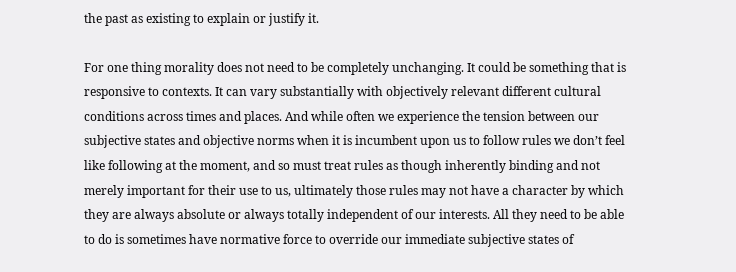the past as existing to explain or justify it.

For one thing morality does not need to be completely unchanging. It could be something that is responsive to contexts. It can vary substantially with objectively relevant different cultural conditions across times and places. And while often we experience the tension between our subjective states and objective norms when it is incumbent upon us to follow rules we don’t feel like following at the moment, and so must treat rules as though inherently binding and not merely important for their use to us, ultimately those rules may not have a character by which they are always absolute or always totally independent of our interests. All they need to be able to do is sometimes have normative force to override our immediate subjective states of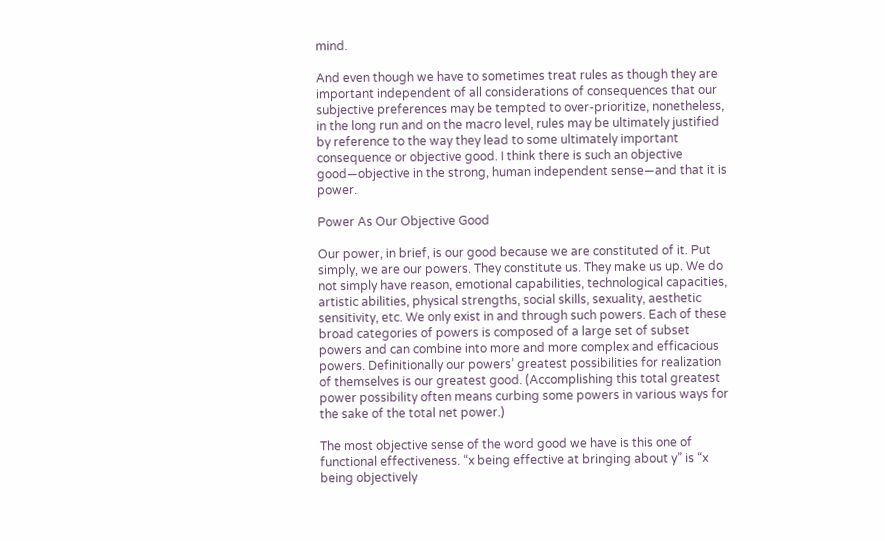mind.

And even though we have to sometimes treat rules as though they are important independent of all considerations of consequences that our subjective preferences may be tempted to over-prioritize, nonetheless, in the long run and on the macro level, rules may be ultimately justified by reference to the way they lead to some ultimately important consequence or objective good. I think there is such an objective good—objective in the strong, human independent sense—and that it is power.

Power As Our Objective Good

Our power, in brief, is our good because we are constituted of it. Put simply, we are our powers. They constitute us. They make us up. We do not simply have reason, emotional capabilities, technological capacities, artistic abilities, physical strengths, social skills, sexuality, aesthetic sensitivity, etc. We only exist in and through such powers. Each of these broad categories of powers is composed of a large set of subset powers and can combine into more and more complex and efficacious powers. Definitionally our powers’ greatest possibilities for realization of themselves is our greatest good. (Accomplishing this total greatest power possibility often means curbing some powers in various ways for the sake of the total net power.)

The most objective sense of the word good we have is this one of functional effectiveness. “x being effective at bringing about y” is “x being objectively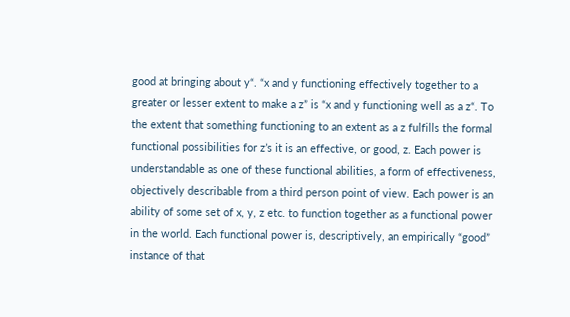good at bringing about y“. “x and y functioning effectively together to a greater or lesser extent to make a z” is “x and y functioning well as a z“. To the extent that something functioning to an extent as a z fulfills the formal functional possibilities for z’s it is an effective, or good, z. Each power is understandable as one of these functional abilities, a form of effectiveness, objectively describable from a third person point of view. Each power is an ability of some set of x, y, z etc. to function together as a functional power in the world. Each functional power is, descriptively, an empirically “good” instance of that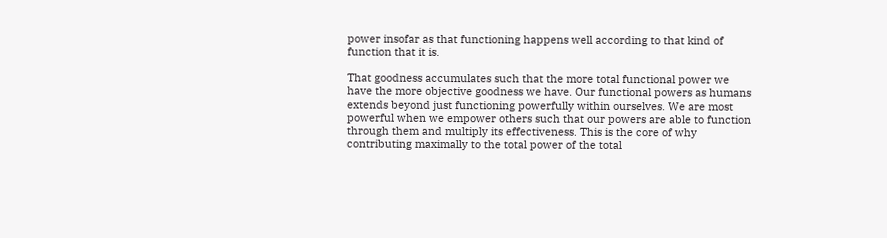power insofar as that functioning happens well according to that kind of function that it is.

That goodness accumulates such that the more total functional power we have the more objective goodness we have. Our functional powers as humans extends beyond just functioning powerfully within ourselves. We are most powerful when we empower others such that our powers are able to function through them and multiply its effectiveness. This is the core of why contributing maximally to the total power of the total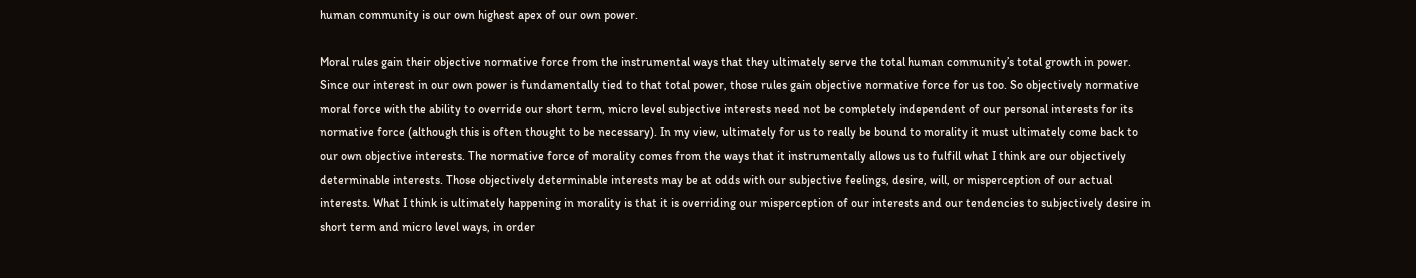human community is our own highest apex of our own power.

Moral rules gain their objective normative force from the instrumental ways that they ultimately serve the total human community’s total growth in power. Since our interest in our own power is fundamentally tied to that total power, those rules gain objective normative force for us too. So objectively normative moral force with the ability to override our short term, micro level subjective interests need not be completely independent of our personal interests for its normative force (although this is often thought to be necessary). In my view, ultimately for us to really be bound to morality it must ultimately come back to our own objective interests. The normative force of morality comes from the ways that it instrumentally allows us to fulfill what I think are our objectively determinable interests. Those objectively determinable interests may be at odds with our subjective feelings, desire, will, or misperception of our actual interests. What I think is ultimately happening in morality is that it is overriding our misperception of our interests and our tendencies to subjectively desire in short term and micro level ways, in order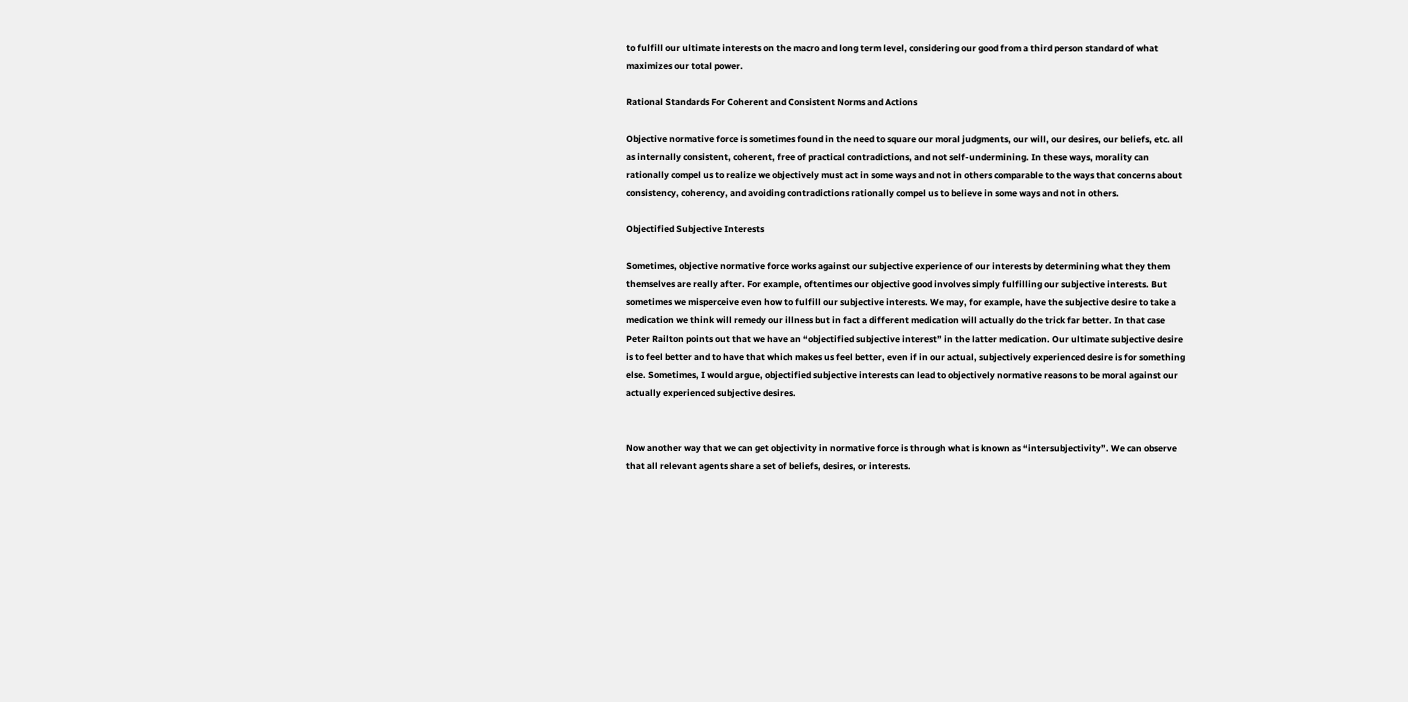to fulfill our ultimate interests on the macro and long term level, considering our good from a third person standard of what maximizes our total power.

Rational Standards For Coherent and Consistent Norms and Actions

Objective normative force is sometimes found in the need to square our moral judgments, our will, our desires, our beliefs, etc. all as internally consistent, coherent, free of practical contradictions, and not self-undermining. In these ways, morality can rationally compel us to realize we objectively must act in some ways and not in others comparable to the ways that concerns about consistency, coherency, and avoiding contradictions rationally compel us to believe in some ways and not in others.

Objectified Subjective Interests

Sometimes, objective normative force works against our subjective experience of our interests by determining what they them themselves are really after. For example, oftentimes our objective good involves simply fulfilling our subjective interests. But sometimes we misperceive even how to fulfill our subjective interests. We may, for example, have the subjective desire to take a medication we think will remedy our illness but in fact a different medication will actually do the trick far better. In that case Peter Railton points out that we have an “objectified subjective interest” in the latter medication. Our ultimate subjective desire is to feel better and to have that which makes us feel better, even if in our actual, subjectively experienced desire is for something else. Sometimes, I would argue, objectified subjective interests can lead to objectively normative reasons to be moral against our actually experienced subjective desires.


Now another way that we can get objectivity in normative force is through what is known as “intersubjectivity”. We can observe that all relevant agents share a set of beliefs, desires, or interests.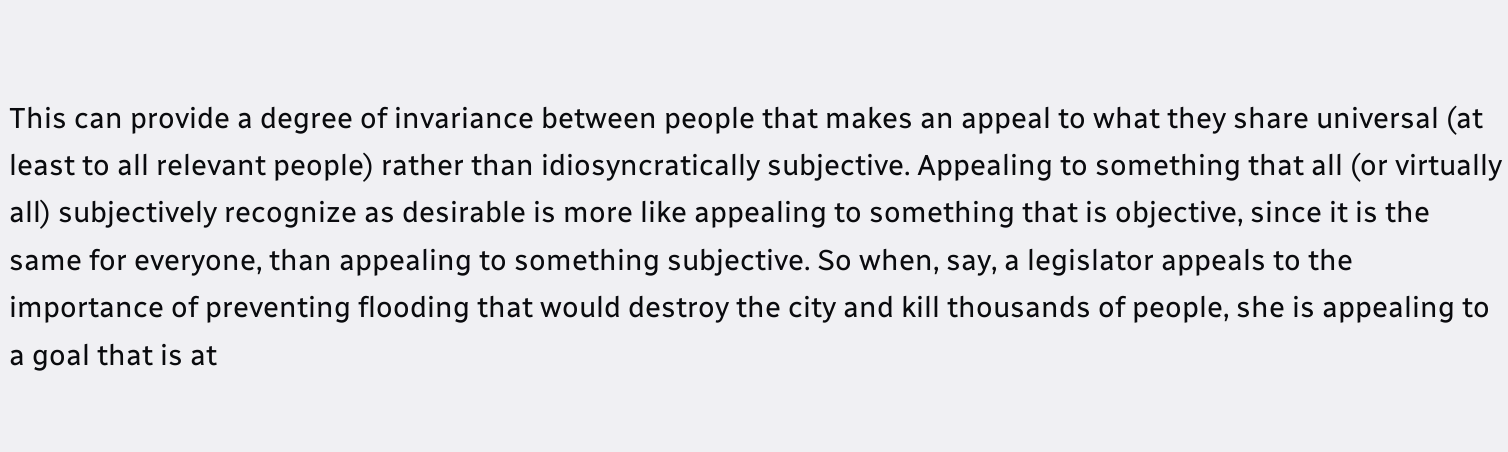This can provide a degree of invariance between people that makes an appeal to what they share universal (at least to all relevant people) rather than idiosyncratically subjective. Appealing to something that all (or virtually all) subjectively recognize as desirable is more like appealing to something that is objective, since it is the same for everyone, than appealing to something subjective. So when, say, a legislator appeals to the importance of preventing flooding that would destroy the city and kill thousands of people, she is appealing to a goal that is at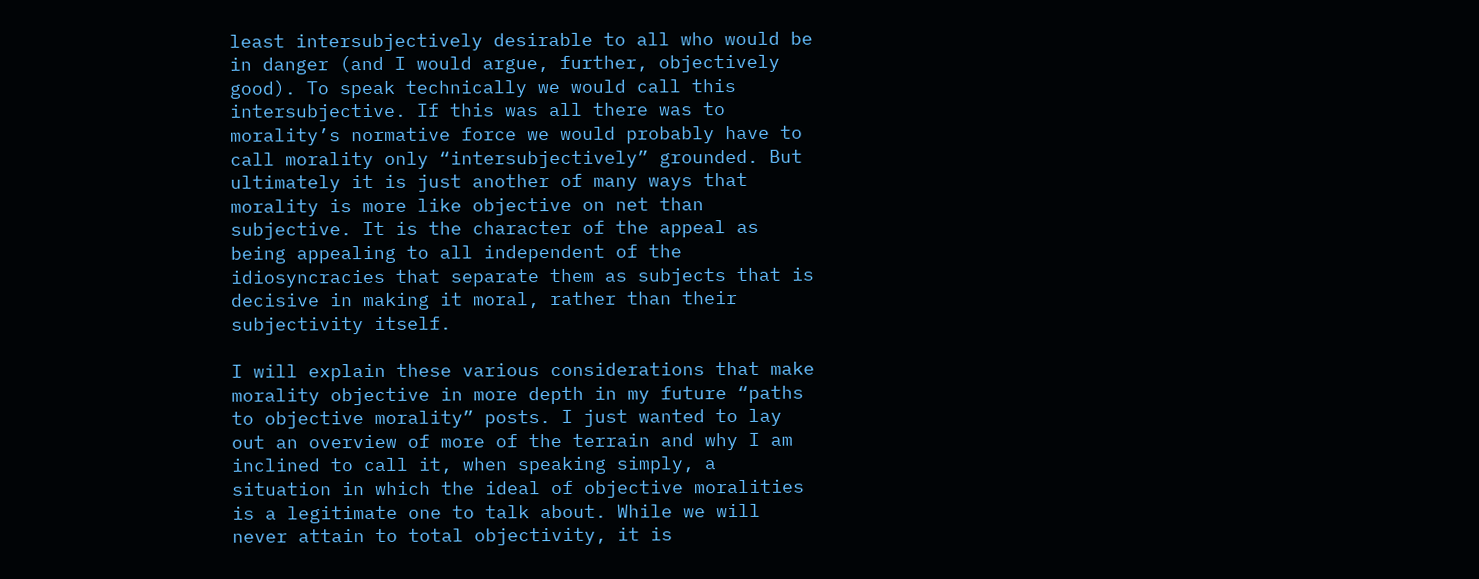least intersubjectively desirable to all who would be in danger (and I would argue, further, objectively good). To speak technically we would call this intersubjective. If this was all there was to morality’s normative force we would probably have to call morality only “intersubjectively” grounded. But ultimately it is just another of many ways that morality is more like objective on net than subjective. It is the character of the appeal as being appealing to all independent of the idiosyncracies that separate them as subjects that is decisive in making it moral, rather than their subjectivity itself.

I will explain these various considerations that make morality objective in more depth in my future “paths to objective morality” posts. I just wanted to lay out an overview of more of the terrain and why I am inclined to call it, when speaking simply, a situation in which the ideal of objective moralities is a legitimate one to talk about. While we will never attain to total objectivity, it is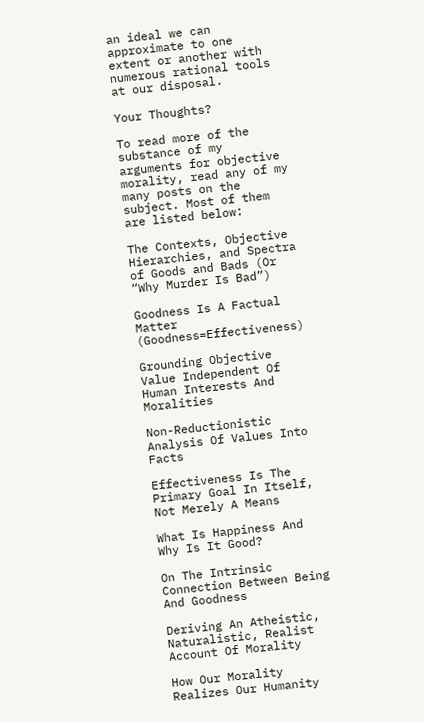an ideal we can approximate to one extent or another with numerous rational tools at our disposal.

Your Thoughts?

To read more of the substance of my arguments for objective morality, read any of my many posts on the subject. Most of them are listed below:

The Contexts, Objective Hierarchies, and Spectra of Goods and Bads (Or “Why Murder Is Bad”)

Goodness Is A Factual Matter (Goodness=Effectiveness)

Grounding Objective Value Independent Of Human Interests And Moralities

Non-Reductionistic Analysis Of Values Into Facts

Effectiveness Is The Primary Goal In Itself, Not Merely A Means

What Is Happiness And Why Is It Good?

On The Intrinsic Connection Between Being And Goodness

Deriving An Atheistic, Naturalistic, Realist Account Of Morality

How Our Morality Realizes Our Humanity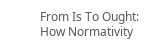From Is To Ought: How Normativity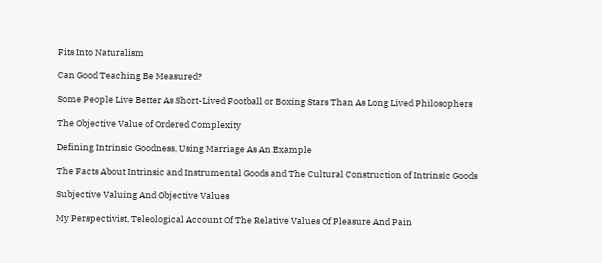Fits Into Naturalism

Can Good Teaching Be Measured?

Some People Live Better As Short-Lived Football or Boxing Stars Than As Long Lived Philosophers

The Objective Value of Ordered Complexity

Defining Intrinsic Goodness, Using Marriage As An Example

The Facts About Intrinsic and Instrumental Goods and The Cultural Construction of Intrinsic Goods

Subjective Valuing And Objective Values

My Perspectivist, Teleological Account Of The Relative Values Of Pleasure And Pain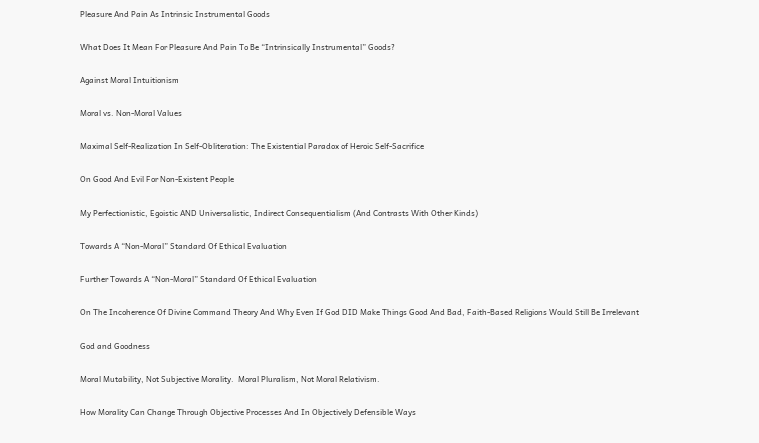Pleasure And Pain As Intrinsic Instrumental Goods

What Does It Mean For Pleasure And Pain To Be “Intrinsically Instrumental” Goods?

Against Moral Intuitionism

Moral vs. Non-Moral Values

Maximal Self-Realization In Self-Obliteration: The Existential Paradox of Heroic Self-Sacrifice

On Good And Evil For Non-Existent People

My Perfectionistic, Egoistic AND Universalistic, Indirect Consequentialism (And Contrasts With Other Kinds)

Towards A “Non-Moral” Standard Of Ethical Evaluation

Further Towards A “Non-Moral” Standard Of Ethical Evaluation

On The Incoherence Of Divine Command Theory And Why Even If God DID Make Things Good And Bad, Faith-Based Religions Would Still Be Irrelevant

God and Goodness

Moral Mutability, Not Subjective Morality.  Moral Pluralism, Not Moral Relativism.

How Morality Can Change Through Objective Processes And In Objectively Defensible Ways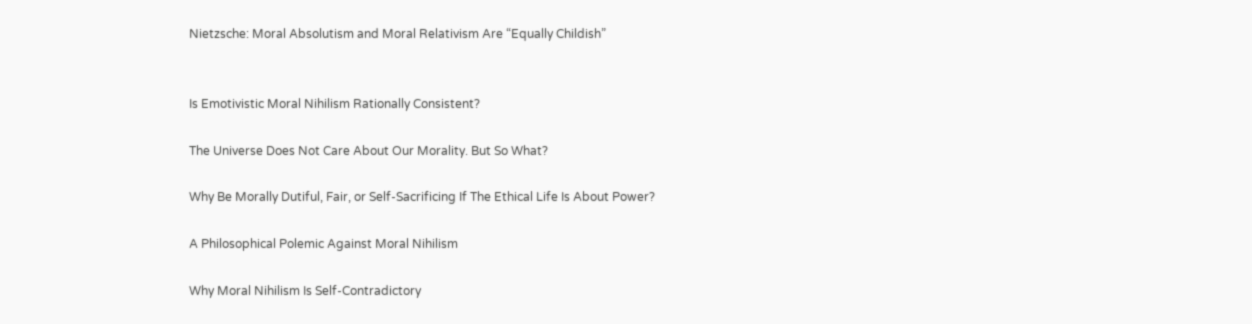Nietzsche: Moral Absolutism and Moral Relativism Are “Equally Childish”


Is Emotivistic Moral Nihilism Rationally Consistent?

The Universe Does Not Care About Our Morality. But So What?

Why Be Morally Dutiful, Fair, or Self-Sacrificing If The Ethical Life Is About Power?

A Philosophical Polemic Against Moral Nihilism

Why Moral Nihilism Is Self-Contradictory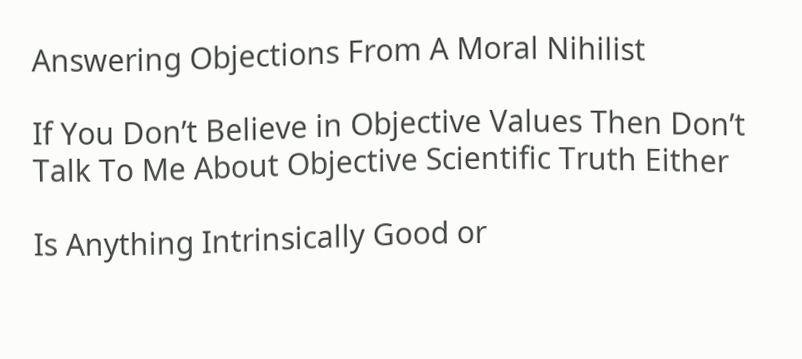Answering Objections From A Moral Nihilist

If You Don’t Believe in Objective Values Then Don’t Talk To Me About Objective Scientific Truth Either

Is Anything Intrinsically Good or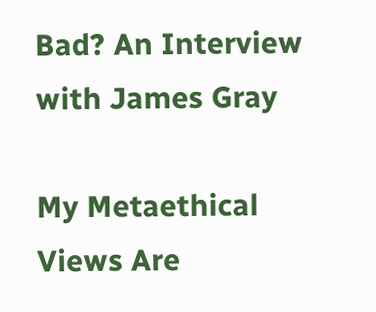Bad? An Interview with James Gray

My Metaethical Views Are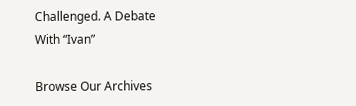Challenged. A Debate With “Ivan”

Browse Our Archives